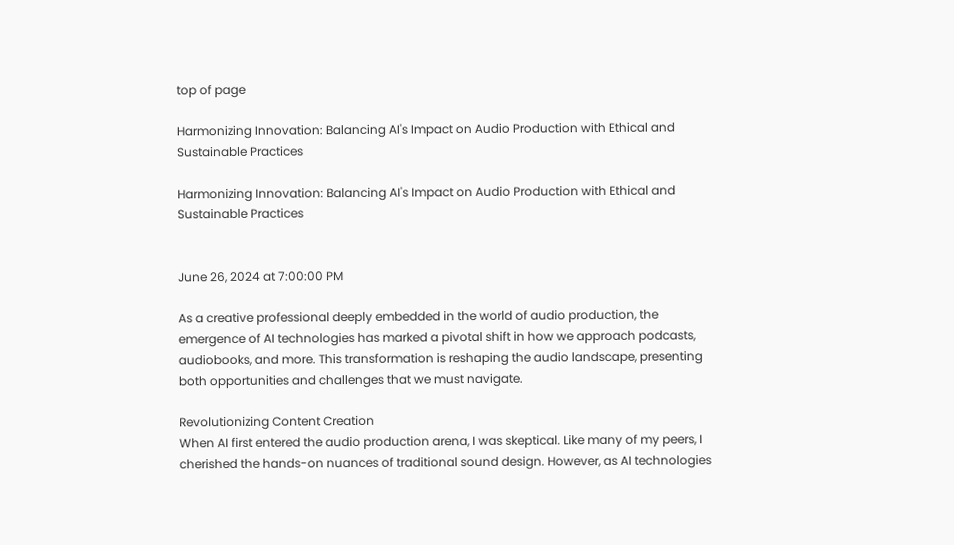top of page

Harmonizing Innovation: Balancing AI's Impact on Audio Production with Ethical and Sustainable Practices

Harmonizing Innovation: Balancing AI's Impact on Audio Production with Ethical and Sustainable Practices


June 26, 2024 at 7:00:00 PM

As a creative professional deeply embedded in the world of audio production, the emergence of AI technologies has marked a pivotal shift in how we approach podcasts, audiobooks, and more. This transformation is reshaping the audio landscape, presenting both opportunities and challenges that we must navigate.

Revolutionizing Content Creation
When AI first entered the audio production arena, I was skeptical. Like many of my peers, I cherished the hands-on nuances of traditional sound design. However, as AI technologies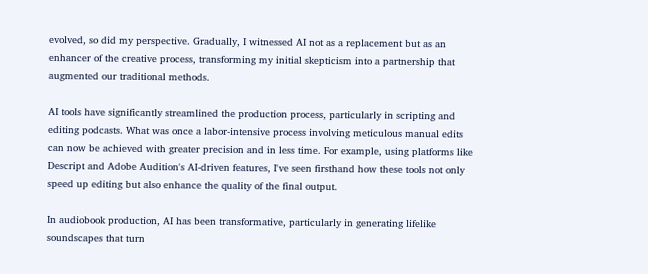evolved, so did my perspective. Gradually, I witnessed AI not as a replacement but as an enhancer of the creative process, transforming my initial skepticism into a partnership that augmented our traditional methods.

AI tools have significantly streamlined the production process, particularly in scripting and editing podcasts. What was once a labor-intensive process involving meticulous manual edits can now be achieved with greater precision and in less time. For example, using platforms like Descript and Adobe Audition's AI-driven features, I've seen firsthand how these tools not only speed up editing but also enhance the quality of the final output.

In audiobook production, AI has been transformative, particularly in generating lifelike soundscapes that turn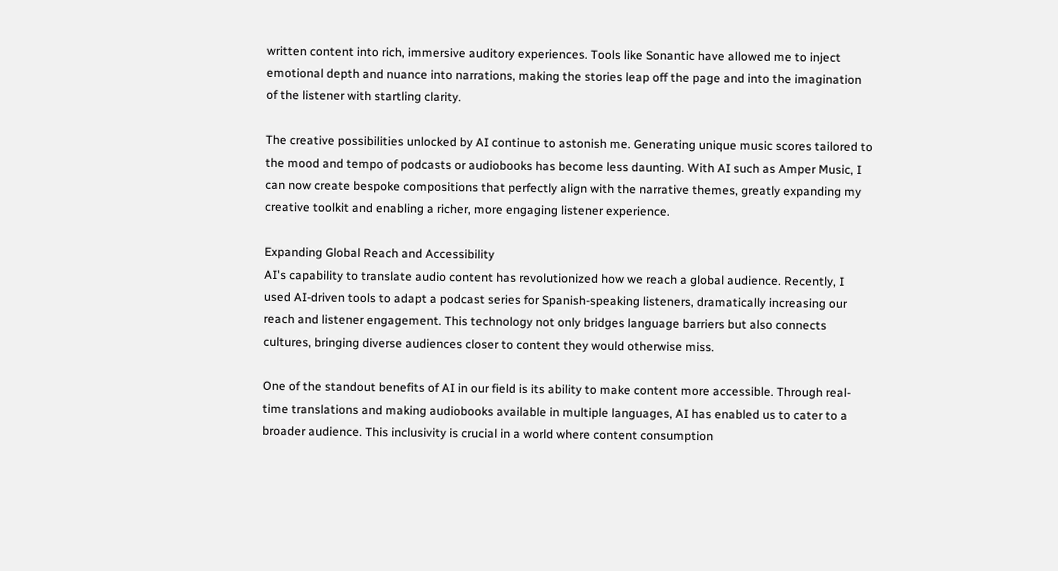written content into rich, immersive auditory experiences. Tools like Sonantic have allowed me to inject emotional depth and nuance into narrations, making the stories leap off the page and into the imagination of the listener with startling clarity.

The creative possibilities unlocked by AI continue to astonish me. Generating unique music scores tailored to the mood and tempo of podcasts or audiobooks has become less daunting. With AI such as Amper Music, I can now create bespoke compositions that perfectly align with the narrative themes, greatly expanding my creative toolkit and enabling a richer, more engaging listener experience.

Expanding Global Reach and Accessibility
AI's capability to translate audio content has revolutionized how we reach a global audience. Recently, I used AI-driven tools to adapt a podcast series for Spanish-speaking listeners, dramatically increasing our reach and listener engagement. This technology not only bridges language barriers but also connects cultures, bringing diverse audiences closer to content they would otherwise miss.

One of the standout benefits of AI in our field is its ability to make content more accessible. Through real-time translations and making audiobooks available in multiple languages, AI has enabled us to cater to a broader audience. This inclusivity is crucial in a world where content consumption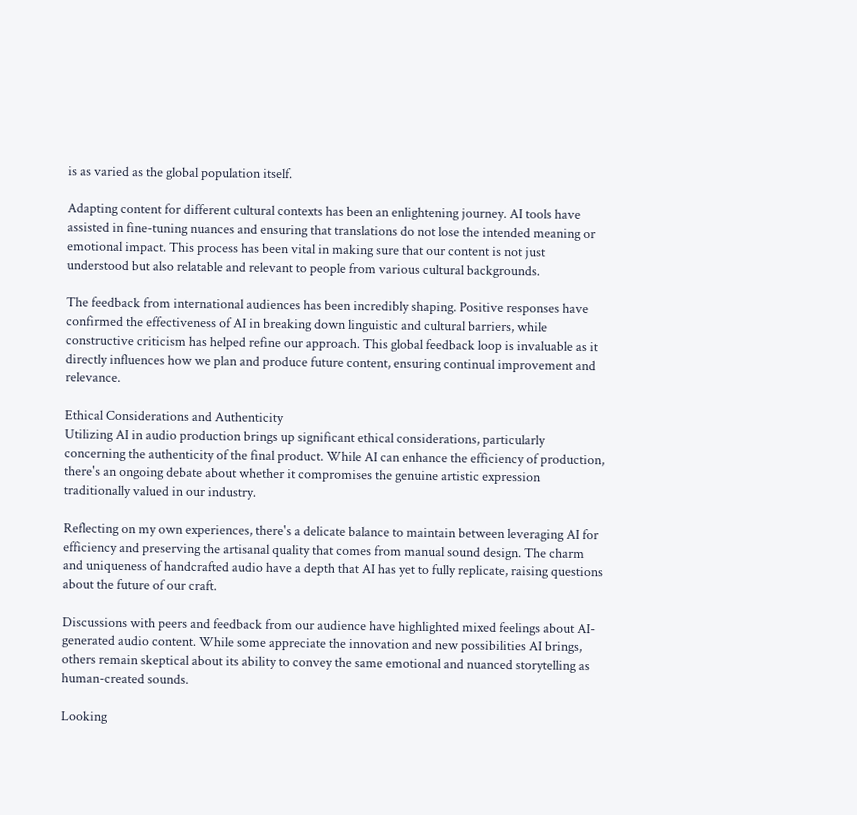is as varied as the global population itself.

Adapting content for different cultural contexts has been an enlightening journey. AI tools have assisted in fine-tuning nuances and ensuring that translations do not lose the intended meaning or emotional impact. This process has been vital in making sure that our content is not just understood but also relatable and relevant to people from various cultural backgrounds.

The feedback from international audiences has been incredibly shaping. Positive responses have confirmed the effectiveness of AI in breaking down linguistic and cultural barriers, while constructive criticism has helped refine our approach. This global feedback loop is invaluable as it directly influences how we plan and produce future content, ensuring continual improvement and relevance.

Ethical Considerations and Authenticity
Utilizing AI in audio production brings up significant ethical considerations, particularly concerning the authenticity of the final product. While AI can enhance the efficiency of production, there's an ongoing debate about whether it compromises the genuine artistic expression traditionally valued in our industry.

Reflecting on my own experiences, there's a delicate balance to maintain between leveraging AI for efficiency and preserving the artisanal quality that comes from manual sound design. The charm and uniqueness of handcrafted audio have a depth that AI has yet to fully replicate, raising questions about the future of our craft.

Discussions with peers and feedback from our audience have highlighted mixed feelings about AI-generated audio content. While some appreciate the innovation and new possibilities AI brings, others remain skeptical about its ability to convey the same emotional and nuanced storytelling as human-created sounds.

Looking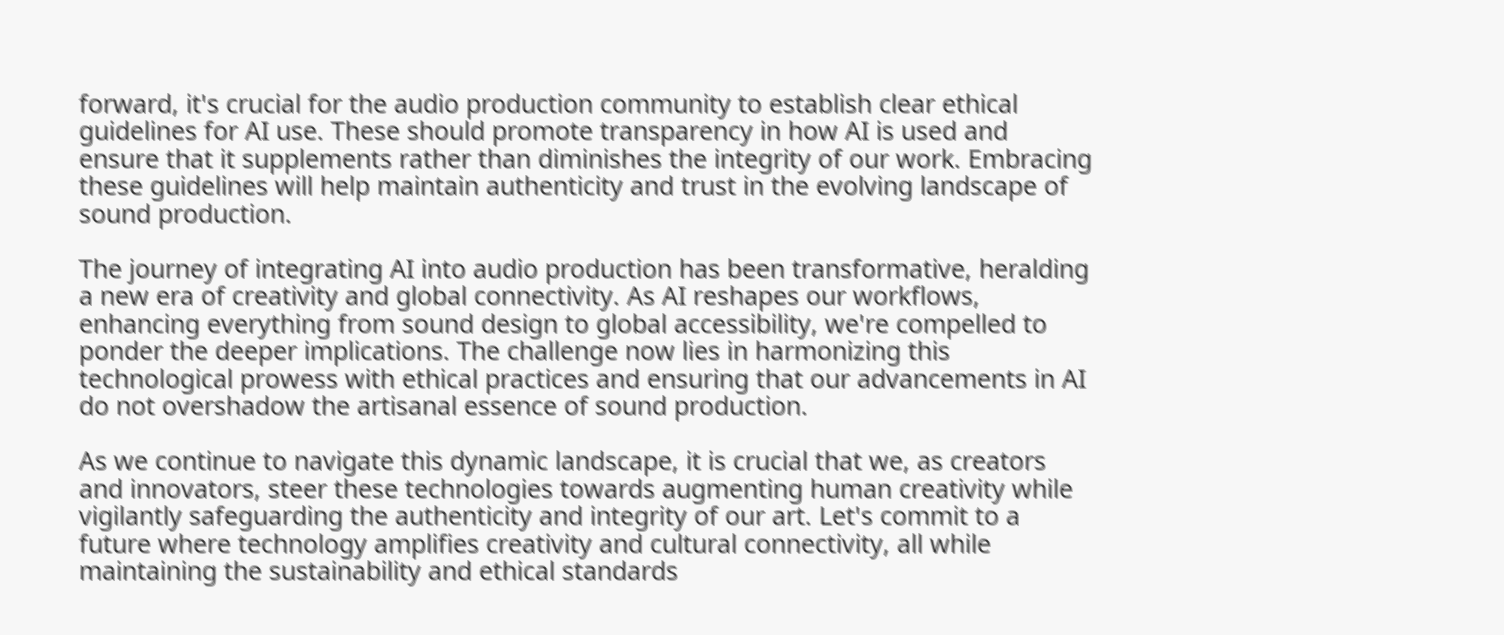forward, it's crucial for the audio production community to establish clear ethical guidelines for AI use. These should promote transparency in how AI is used and ensure that it supplements rather than diminishes the integrity of our work. Embracing these guidelines will help maintain authenticity and trust in the evolving landscape of sound production.

The journey of integrating AI into audio production has been transformative, heralding a new era of creativity and global connectivity. As AI reshapes our workflows, enhancing everything from sound design to global accessibility, we're compelled to ponder the deeper implications. The challenge now lies in harmonizing this technological prowess with ethical practices and ensuring that our advancements in AI do not overshadow the artisanal essence of sound production.

As we continue to navigate this dynamic landscape, it is crucial that we, as creators and innovators, steer these technologies towards augmenting human creativity while vigilantly safeguarding the authenticity and integrity of our art. Let's commit to a future where technology amplifies creativity and cultural connectivity, all while maintaining the sustainability and ethical standards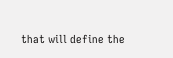that will define the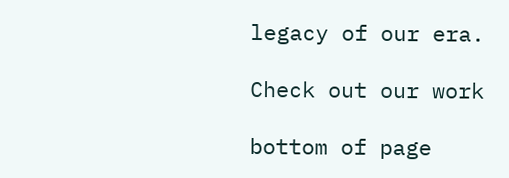legacy of our era.

Check out our work

bottom of page